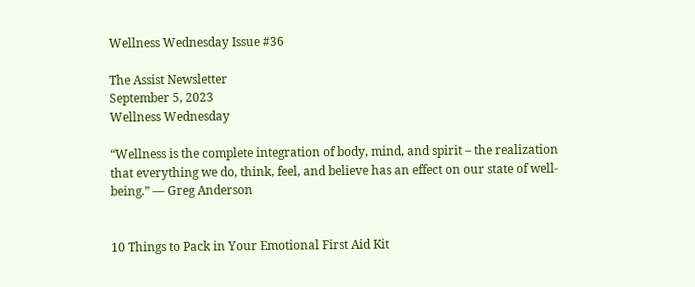Wellness Wednesday Issue #36

The Assist Newsletter
September 5, 2023
Wellness Wednesday

“Wellness is the complete integration of body, mind, and spirit – the realization that everything we do, think, feel, and believe has an effect on our state of well-being.” — Greg Anderson


10 Things to Pack in Your Emotional First Aid Kit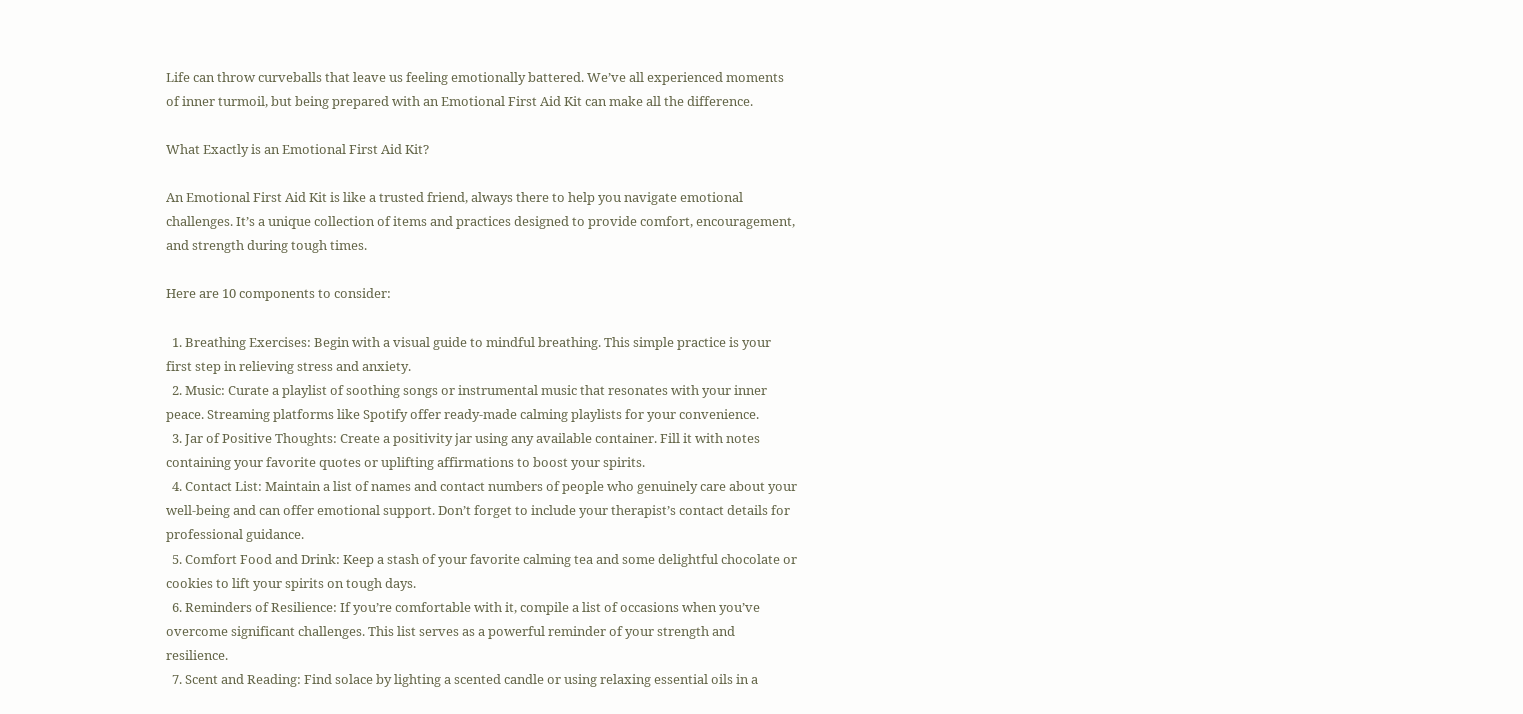Life can throw curveballs that leave us feeling emotionally battered. We’ve all experienced moments of inner turmoil, but being prepared with an Emotional First Aid Kit can make all the difference.

What Exactly is an Emotional First Aid Kit?

An Emotional First Aid Kit is like a trusted friend, always there to help you navigate emotional challenges. It’s a unique collection of items and practices designed to provide comfort, encouragement, and strength during tough times.

Here are 10 components to consider:

  1. Breathing Exercises: Begin with a visual guide to mindful breathing. This simple practice is your first step in relieving stress and anxiety.
  2. Music: Curate a playlist of soothing songs or instrumental music that resonates with your inner peace. Streaming platforms like Spotify offer ready-made calming playlists for your convenience.
  3. Jar of Positive Thoughts: Create a positivity jar using any available container. Fill it with notes containing your favorite quotes or uplifting affirmations to boost your spirits.
  4. Contact List: Maintain a list of names and contact numbers of people who genuinely care about your well-being and can offer emotional support. Don’t forget to include your therapist’s contact details for professional guidance.
  5. Comfort Food and Drink: Keep a stash of your favorite calming tea and some delightful chocolate or cookies to lift your spirits on tough days.
  6. Reminders of Resilience: If you’re comfortable with it, compile a list of occasions when you’ve overcome significant challenges. This list serves as a powerful reminder of your strength and resilience.
  7. Scent and Reading: Find solace by lighting a scented candle or using relaxing essential oils in a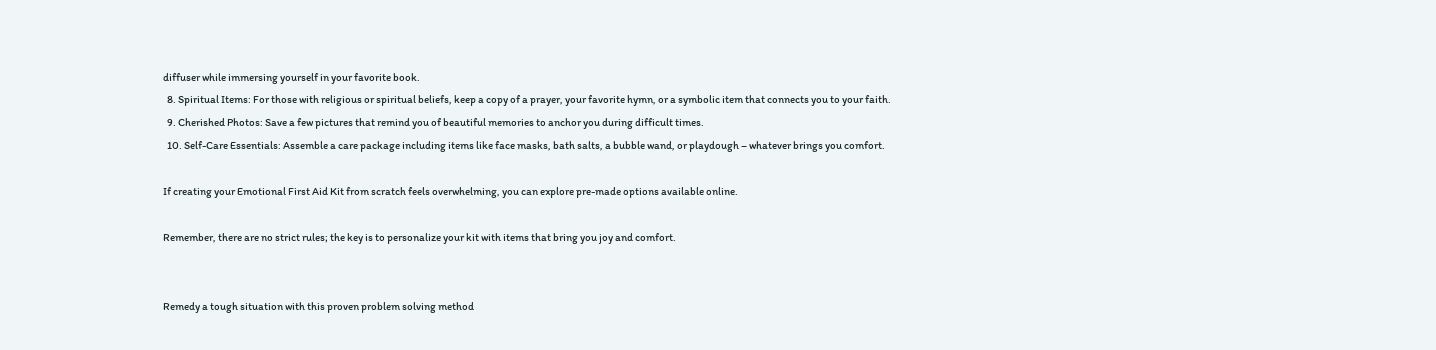diffuser while immersing yourself in your favorite book.
  8. Spiritual Items: For those with religious or spiritual beliefs, keep a copy of a prayer, your favorite hymn, or a symbolic item that connects you to your faith.
  9. Cherished Photos: Save a few pictures that remind you of beautiful memories to anchor you during difficult times.
  10. Self-Care Essentials: Assemble a care package including items like face masks, bath salts, a bubble wand, or playdough – whatever brings you comfort.

If creating your Emotional First Aid Kit from scratch feels overwhelming, you can explore pre-made options available online.

Remember, there are no strict rules; the key is to personalize your kit with items that bring you joy and comfort.


Remedy a tough situation with this proven problem solving method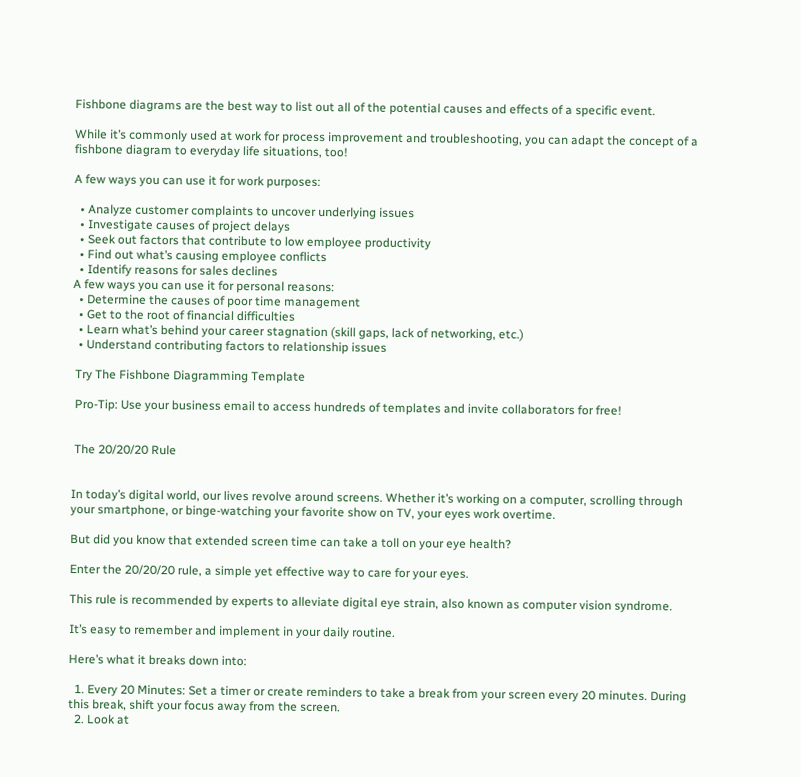Fishbone diagrams are the best way to list out all of the potential causes and effects of a specific event.

While it’s commonly used at work for process improvement and troubleshooting, you can adapt the concept of a fishbone diagram to everyday life situations, too!

A few ways you can use it for work purposes:

  • Analyze customer complaints to uncover underlying issues
  • Investigate causes of project delays
  • Seek out factors that contribute to low employee productivity
  • Find out what’s causing employee conflicts
  • Identify reasons for sales declines
A few ways you can use it for personal reasons:
  • Determine the causes of poor time management
  • Get to the root of financial difficulties
  • Learn what’s behind your career stagnation (skill gaps, lack of networking, etc.)
  • Understand contributing factors to relationship issues

 Try The Fishbone Diagramming Template

 Pro-Tip: Use your business email to access hundreds of templates and invite collaborators for free!


 The 20/20/20 Rule


In today’s digital world, our lives revolve around screens. Whether it’s working on a computer, scrolling through your smartphone, or binge-watching your favorite show on TV, your eyes work overtime.

But did you know that extended screen time can take a toll on your eye health?

Enter the 20/20/20 rule, a simple yet effective way to care for your eyes.

This rule is recommended by experts to alleviate digital eye strain, also known as computer vision syndrome.

It’s easy to remember and implement in your daily routine.

Here’s what it breaks down into:

  1. Every 20 Minutes: Set a timer or create reminders to take a break from your screen every 20 minutes. During this break, shift your focus away from the screen.
  2. Look at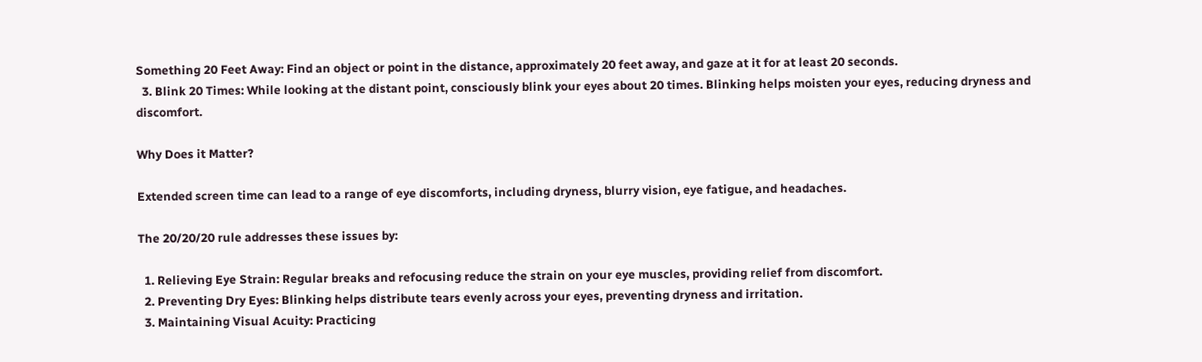Something 20 Feet Away: Find an object or point in the distance, approximately 20 feet away, and gaze at it for at least 20 seconds.
  3. Blink 20 Times: While looking at the distant point, consciously blink your eyes about 20 times. Blinking helps moisten your eyes, reducing dryness and discomfort.

Why Does it Matter?

Extended screen time can lead to a range of eye discomforts, including dryness, blurry vision, eye fatigue, and headaches.

The 20/20/20 rule addresses these issues by:

  1. Relieving Eye Strain: Regular breaks and refocusing reduce the strain on your eye muscles, providing relief from discomfort.
  2. Preventing Dry Eyes: Blinking helps distribute tears evenly across your eyes, preventing dryness and irritation.
  3. Maintaining Visual Acuity: Practicing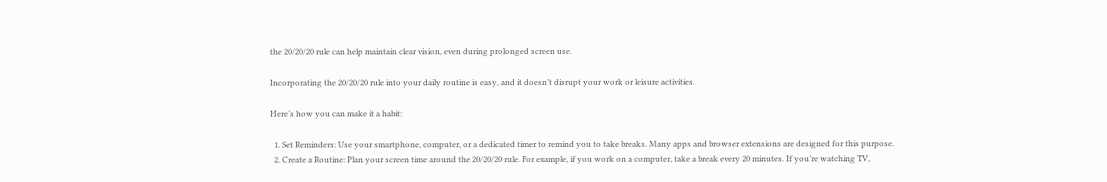the 20/20/20 rule can help maintain clear vision, even during prolonged screen use.

Incorporating the 20/20/20 rule into your daily routine is easy, and it doesn’t disrupt your work or leisure activities.

Here’s how you can make it a habit:

  1. Set Reminders: Use your smartphone, computer, or a dedicated timer to remind you to take breaks. Many apps and browser extensions are designed for this purpose.
  2. Create a Routine: Plan your screen time around the 20/20/20 rule. For example, if you work on a computer, take a break every 20 minutes. If you’re watching TV,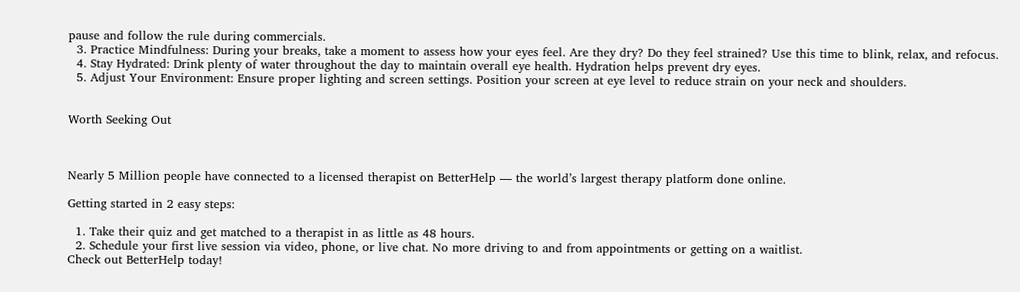pause and follow the rule during commercials.
  3. Practice Mindfulness: During your breaks, take a moment to assess how your eyes feel. Are they dry? Do they feel strained? Use this time to blink, relax, and refocus.
  4. Stay Hydrated: Drink plenty of water throughout the day to maintain overall eye health. Hydration helps prevent dry eyes.
  5. Adjust Your Environment: Ensure proper lighting and screen settings. Position your screen at eye level to reduce strain on your neck and shoulders.


Worth Seeking Out



Nearly 5 Million people have connected to a licensed therapist on BetterHelp — the world’s largest therapy platform done online.

Getting started in 2 easy steps:

  1. Take their quiz and get matched to a therapist in as little as 48 hours.
  2. Schedule your first live session via video, phone, or live chat. No more driving to and from appointments or getting on a waitlist.
Check out BetterHelp today!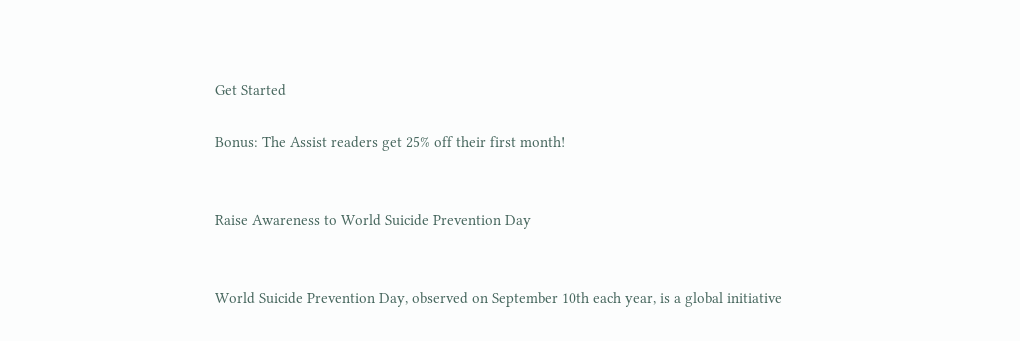Get Started

Bonus: The Assist readers get 25% off their first month!


Raise Awareness to World Suicide Prevention Day


World Suicide Prevention Day, observed on September 10th each year, is a global initiative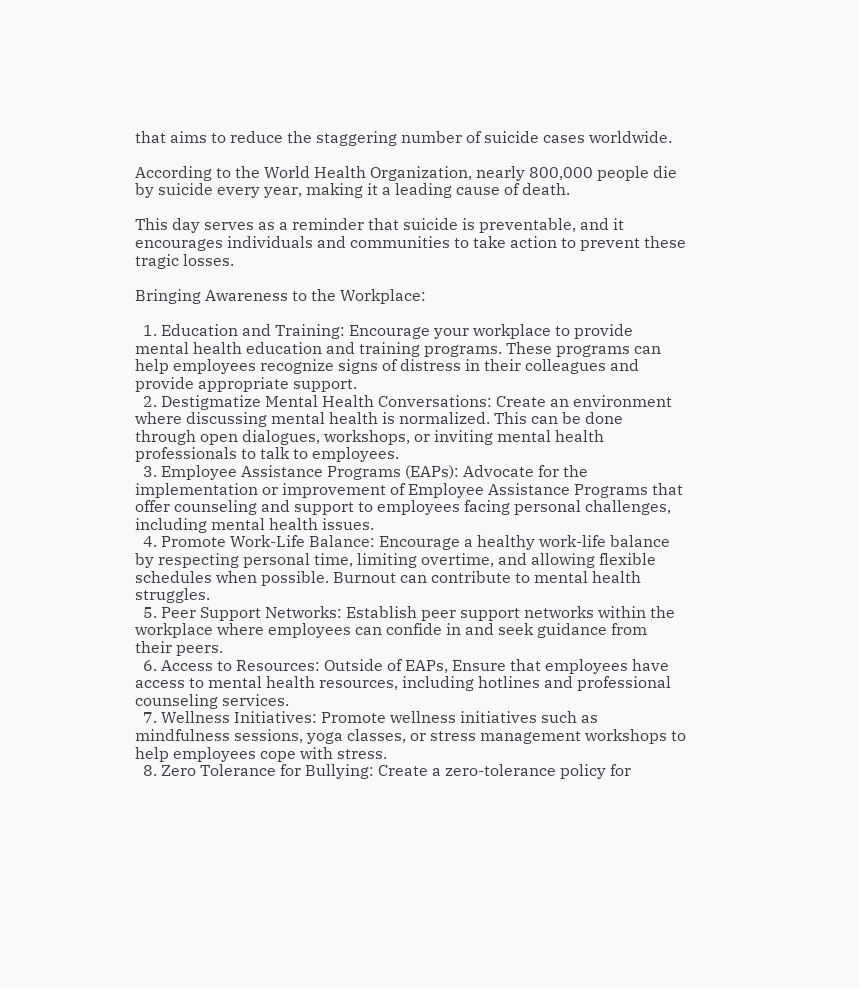that aims to reduce the staggering number of suicide cases worldwide.

According to the World Health Organization, nearly 800,000 people die by suicide every year, making it a leading cause of death.

This day serves as a reminder that suicide is preventable, and it encourages individuals and communities to take action to prevent these tragic losses.

Bringing Awareness to the Workplace:

  1. Education and Training: Encourage your workplace to provide mental health education and training programs. These programs can help employees recognize signs of distress in their colleagues and provide appropriate support.
  2. Destigmatize Mental Health Conversations: Create an environment where discussing mental health is normalized. This can be done through open dialogues, workshops, or inviting mental health professionals to talk to employees.
  3. Employee Assistance Programs (EAPs): Advocate for the implementation or improvement of Employee Assistance Programs that offer counseling and support to employees facing personal challenges, including mental health issues.
  4. Promote Work-Life Balance: Encourage a healthy work-life balance by respecting personal time, limiting overtime, and allowing flexible schedules when possible. Burnout can contribute to mental health struggles.
  5. Peer Support Networks: Establish peer support networks within the workplace where employees can confide in and seek guidance from their peers.
  6. Access to Resources: Outside of EAPs, Ensure that employees have access to mental health resources, including hotlines and professional counseling services.
  7. Wellness Initiatives: Promote wellness initiatives such as mindfulness sessions, yoga classes, or stress management workshops to help employees cope with stress.
  8. Zero Tolerance for Bullying: Create a zero-tolerance policy for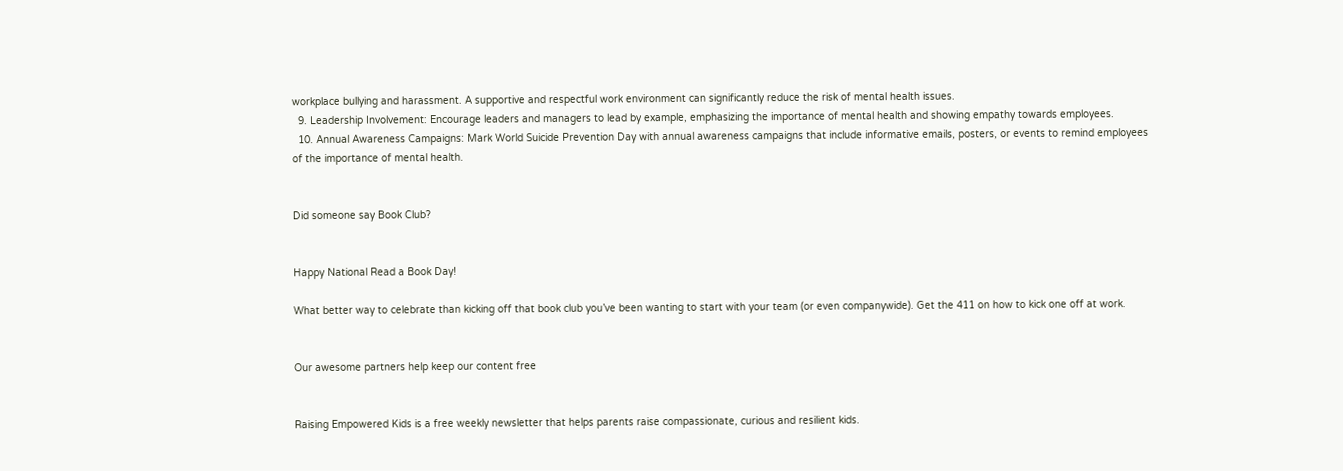workplace bullying and harassment. A supportive and respectful work environment can significantly reduce the risk of mental health issues.
  9. Leadership Involvement: Encourage leaders and managers to lead by example, emphasizing the importance of mental health and showing empathy towards employees.
  10. Annual Awareness Campaigns: Mark World Suicide Prevention Day with annual awareness campaigns that include informative emails, posters, or events to remind employees of the importance of mental health.


Did someone say Book Club?


Happy National Read a Book Day!

What better way to celebrate than kicking off that book club you’ve been wanting to start with your team (or even companywide). Get the 411 on how to kick one off at work.


Our awesome partners help keep our content free


Raising Empowered Kids is a free weekly newsletter that helps parents raise compassionate, curious and resilient kids.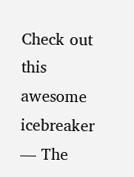Check out this awesome icebreaker — The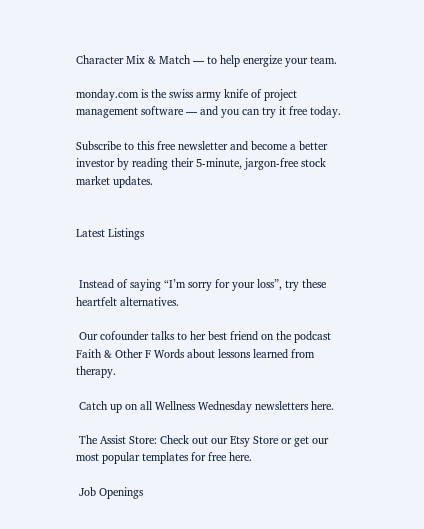Character Mix & Match — to help energize your team.

monday.com is the swiss army knife of project management software — and you can try it free today.

Subscribe to this free newsletter and become a better investor by reading their 5-minute, jargon-free stock market updates.


Latest Listings


 Instead of saying “I’m sorry for your loss”, try these heartfelt alternatives.

 Our cofounder talks to her best friend on the podcast Faith & Other F Words about lessons learned from therapy.

 Catch up on all Wellness Wednesday newsletters here.

 The Assist Store: Check out our Etsy Store or get our most popular templates for free here.

 Job Openings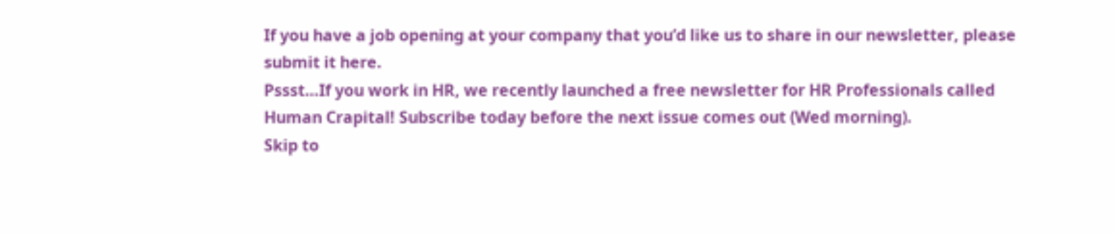If you have a job opening at your company that you’d like us to share in our newsletter, please submit it here.
Pssst…If you work in HR, we recently launched a free newsletter for HR Professionals called Human Crapital! Subscribe today before the next issue comes out (Wed morning).
Skip to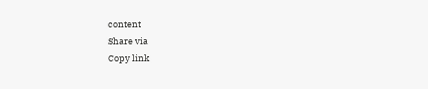content
Share via
Copy link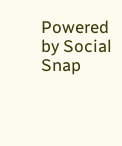Powered by Social Snap